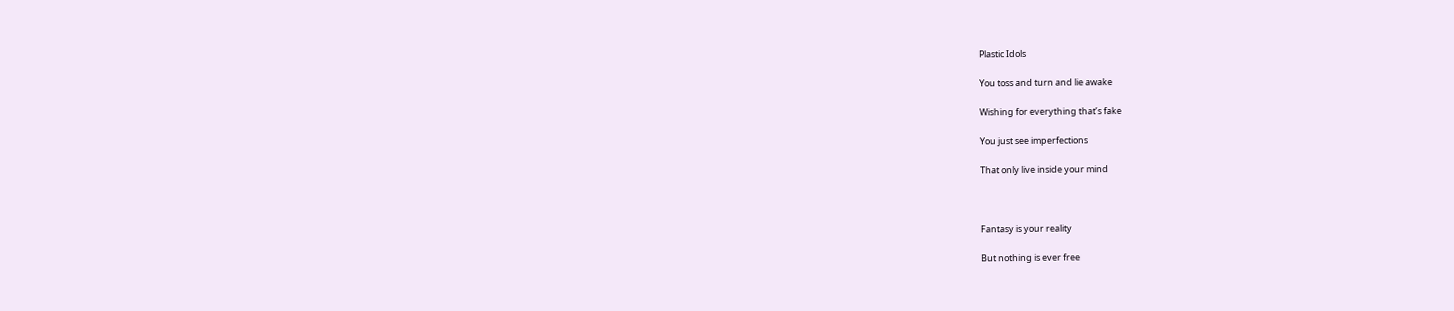Plastic Idols

You toss and turn and lie awake

Wishing for everything that’s fake

You just see imperfections

That only live inside your mind



Fantasy is your reality

But nothing is ever free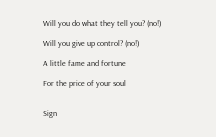Will you do what they tell you? (no!)

Will you give up control? (no!)

A little fame and fortune

For the price of your soul


Sign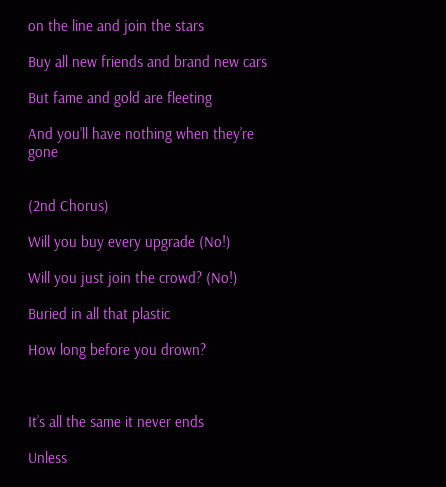on the line and join the stars

Buy all new friends and brand new cars

But fame and gold are fleeting

And you’ll have nothing when they’re gone


(2nd Chorus)

Will you buy every upgrade (No!)

Will you just join the crowd? (No!)

Buried in all that plastic

How long before you drown?



It’s all the same it never ends

Unless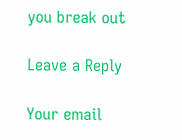you break out

Leave a Reply

Your email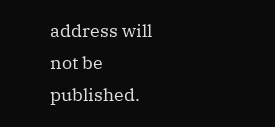address will not be published.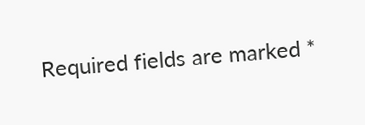Required fields are marked *